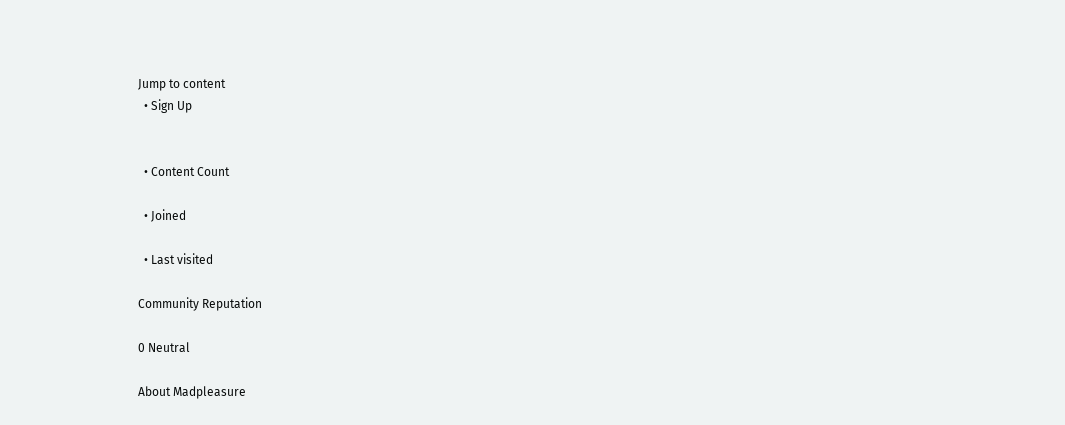Jump to content
  • Sign Up


  • Content Count

  • Joined

  • Last visited

Community Reputation

0 Neutral

About Madpleasure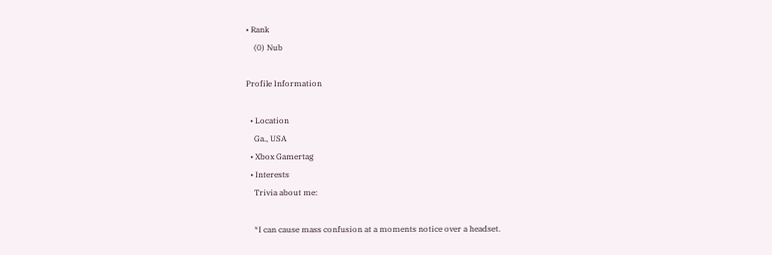• Rank
    (0) Nub

Profile Information

  • Location
    Ga., USA
  • Xbox Gamertag
  • Interests
    Trivia about me:

    *I can cause mass confusion at a moments notice over a headset.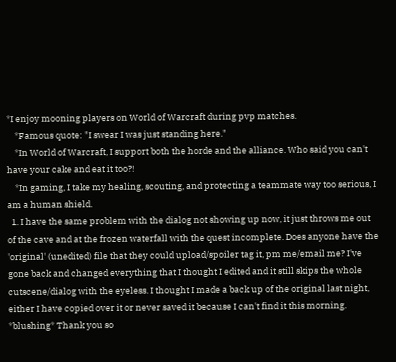*I enjoy mooning players on World of Warcraft during pvp matches.
    *Famous quote: "I swear I was just standing here."
    *In World of Warcraft, I support both the horde and the alliance. Who said you can't have your cake and eat it too?!
    *In gaming, I take my healing, scouting, and protecting a teammate way too serious, I am a human shield.
  1. I have the same problem with the dialog not showing up now, it just throws me out of the cave and at the frozen waterfall with the quest incomplete. Does anyone have the 'original' (unedited) file that they could upload/spoiler tag it, pm me/email me? I've gone back and changed everything that I thought I edited and it still skips the whole cutscene/dialog with the eyeless. I thought I made a back up of the original last night, either I have copied over it or never saved it because I can't find it this morning. *blushing* Thank you so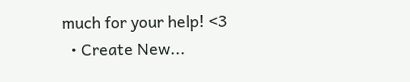much for your help! <3
  • Create New...